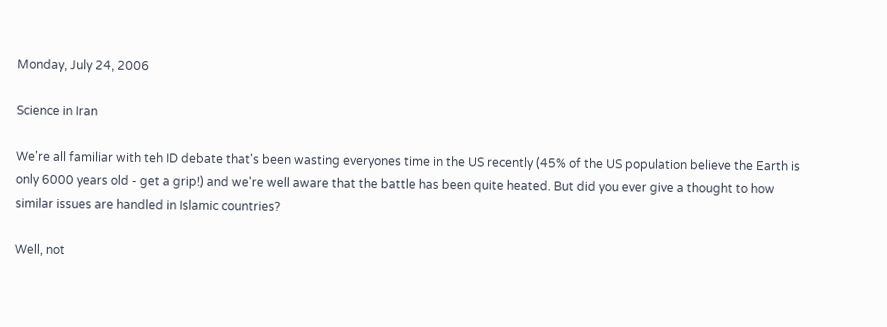Monday, July 24, 2006

Science in Iran

We're all familiar with teh ID debate that's been wasting everyones time in the US recently (45% of the US population believe the Earth is only 6000 years old - get a grip!) and we're well aware that the battle has been quite heated. But did you ever give a thought to how similar issues are handled in Islamic countries?

Well, not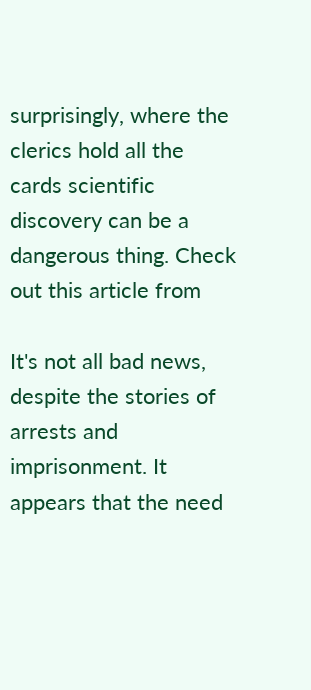surprisingly, where the clerics hold all the cards scientific discovery can be a dangerous thing. Check out this article from

It's not all bad news, despite the stories of arrests and imprisonment. It appears that the need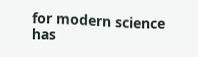for modern science has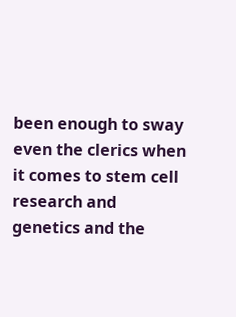been enough to sway even the clerics when it comes to stem cell research and genetics and the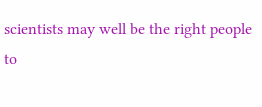scientists may well be the right people to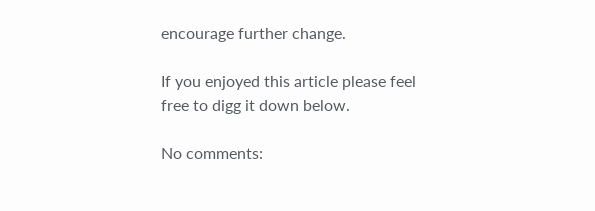encourage further change.

If you enjoyed this article please feel free to digg it down below.

No comments: